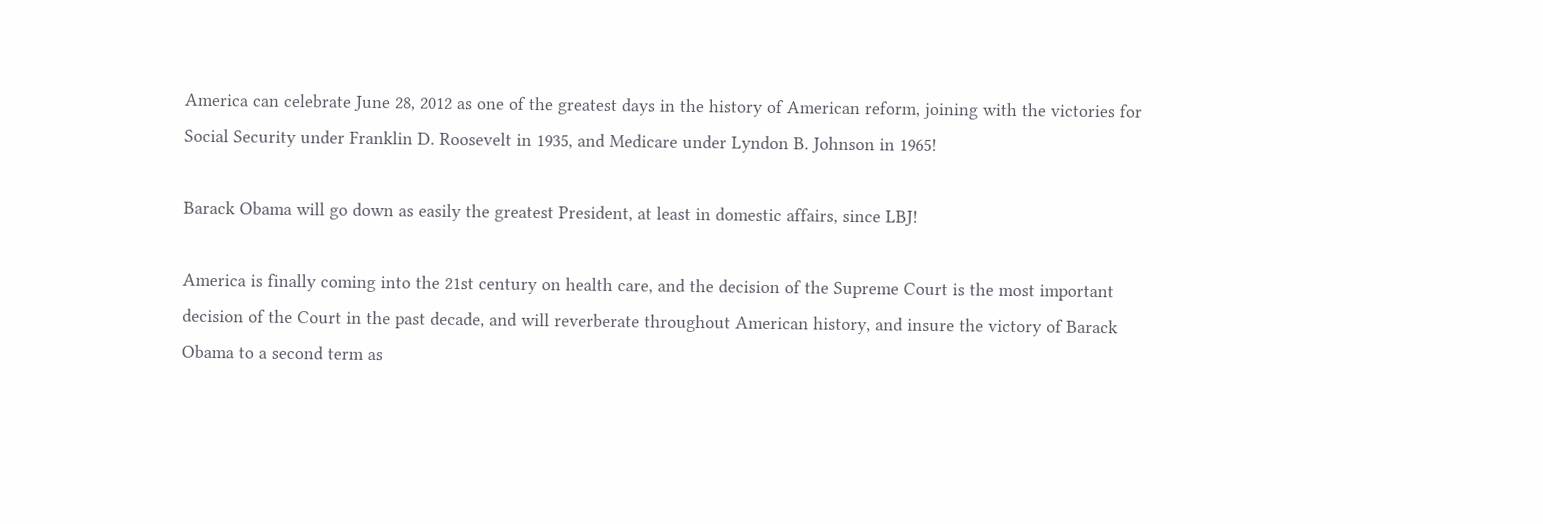America can celebrate June 28, 2012 as one of the greatest days in the history of American reform, joining with the victories for Social Security under Franklin D. Roosevelt in 1935, and Medicare under Lyndon B. Johnson in 1965!

Barack Obama will go down as easily the greatest President, at least in domestic affairs, since LBJ!

America is finally coming into the 21st century on health care, and the decision of the Supreme Court is the most important decision of the Court in the past decade, and will reverberate throughout American history, and insure the victory of Barack Obama to a second term as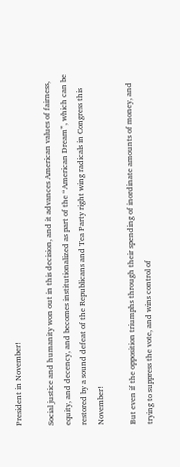President in November!

Social justice and humanity won out in this decision, and it advances American values of fairness, equity, and decency, and becomes institutionalized as part of the “American Dream”, which can be restored by a sound defeat of the Republicans and Tea Party right wing radicals in Congress this November!

But even if the opposition triumphs through their spending of inordinate amounts of money, and trying to suppress the vote, and wins control of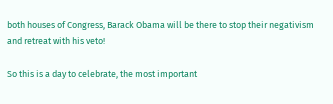both houses of Congress, Barack Obama will be there to stop their negativism and retreat with his veto!

So this is a day to celebrate, the most important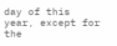day of this year, except for the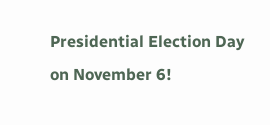Presidential Election Day on November 6!